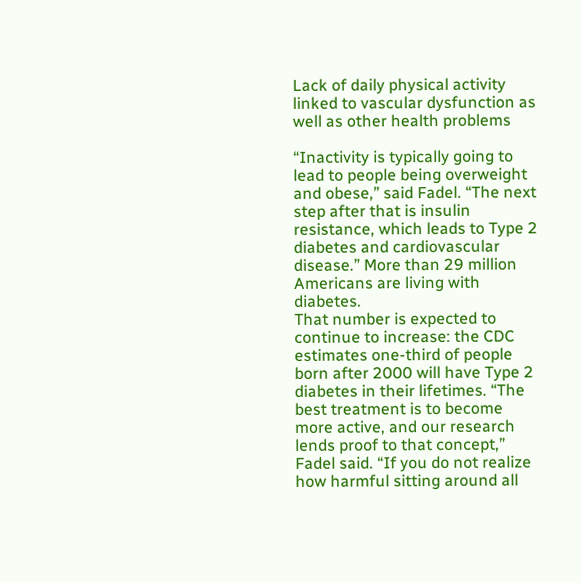Lack of daily physical activity linked to vascular dysfunction as well as other health problems

“Inactivity is typically going to lead to people being overweight and obese,” said Fadel. “The next step after that is insulin resistance, which leads to Type 2 diabetes and cardiovascular disease.” More than 29 million Americans are living with diabetes.
That number is expected to continue to increase: the CDC estimates one-third of people born after 2000 will have Type 2 diabetes in their lifetimes. “The best treatment is to become more active, and our research lends proof to that concept,” Fadel said. “If you do not realize how harmful sitting around all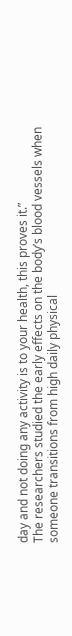day and not doing any activity is to your health, this proves it.”
The researchers studied the early effects on the body’s blood vessels when someone transitions from high daily physical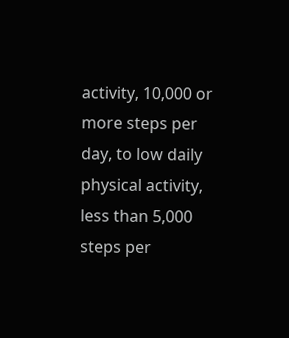activity, 10,000 or more steps per day, to low daily physical activity, less than 5,000 steps per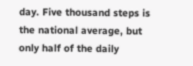day. Five thousand steps is the national average, but only half of the daily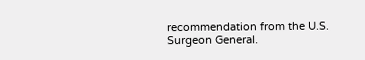recommendation from the U.S. Surgeon General.